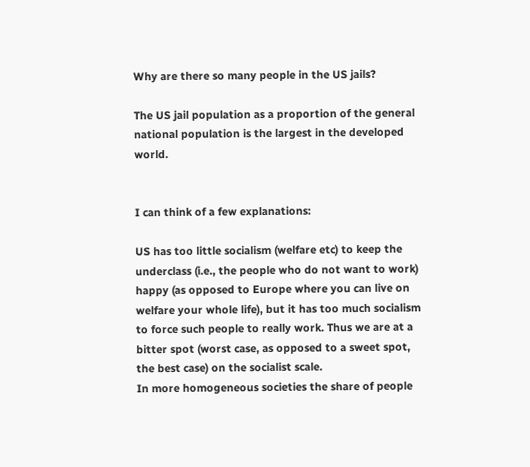Why are there so many people in the US jails?

The US jail population as a proportion of the general national population is the largest in the developed world.


I can think of a few explanations:

US has too little socialism (welfare etc) to keep the underclass (i.e., the people who do not want to work) happy (as opposed to Europe where you can live on welfare your whole life), but it has too much socialism to force such people to really work. Thus we are at a bitter spot (worst case, as opposed to a sweet spot, the best case) on the socialist scale.
In more homogeneous societies the share of people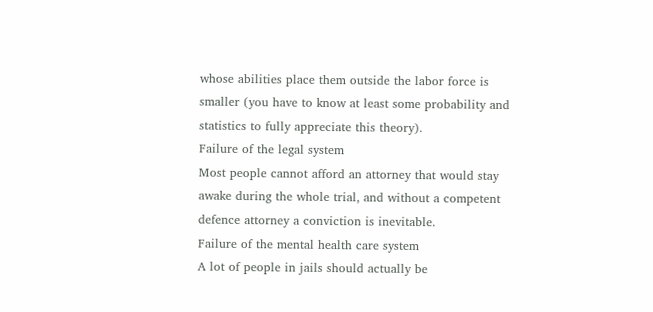whose abilities place them outside the labor force is smaller (you have to know at least some probability and statistics to fully appreciate this theory).
Failure of the legal system
Most people cannot afford an attorney that would stay awake during the whole trial, and without a competent defence attorney a conviction is inevitable.
Failure of the mental health care system
A lot of people in jails should actually be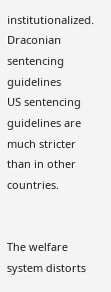institutionalized.
Draconian sentencing guidelines
US sentencing guidelines are much stricter than in other countries.


The welfare system distorts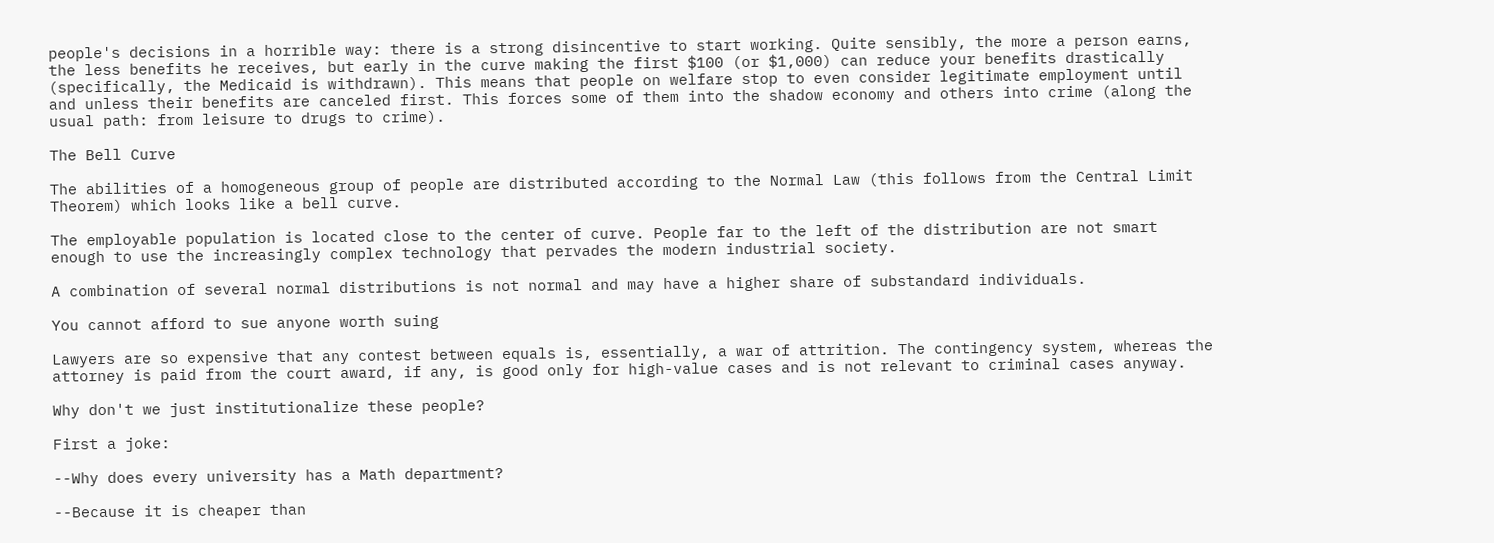people's decisions in a horrible way: there is a strong disincentive to start working. Quite sensibly, the more a person earns, the less benefits he receives, but early in the curve making the first $100 (or $1,000) can reduce your benefits drastically (specifically, the Medicaid is withdrawn). This means that people on welfare stop to even consider legitimate employment until and unless their benefits are canceled first. This forces some of them into the shadow economy and others into crime (along the usual path: from leisure to drugs to crime).

The Bell Curve

The abilities of a homogeneous group of people are distributed according to the Normal Law (this follows from the Central Limit Theorem) which looks like a bell curve.

The employable population is located close to the center of curve. People far to the left of the distribution are not smart enough to use the increasingly complex technology that pervades the modern industrial society.

A combination of several normal distributions is not normal and may have a higher share of substandard individuals.

You cannot afford to sue anyone worth suing

Lawyers are so expensive that any contest between equals is, essentially, a war of attrition. The contingency system, whereas the attorney is paid from the court award, if any, is good only for high-value cases and is not relevant to criminal cases anyway.

Why don't we just institutionalize these people?

First a joke:

--Why does every university has a Math department?

--Because it is cheaper than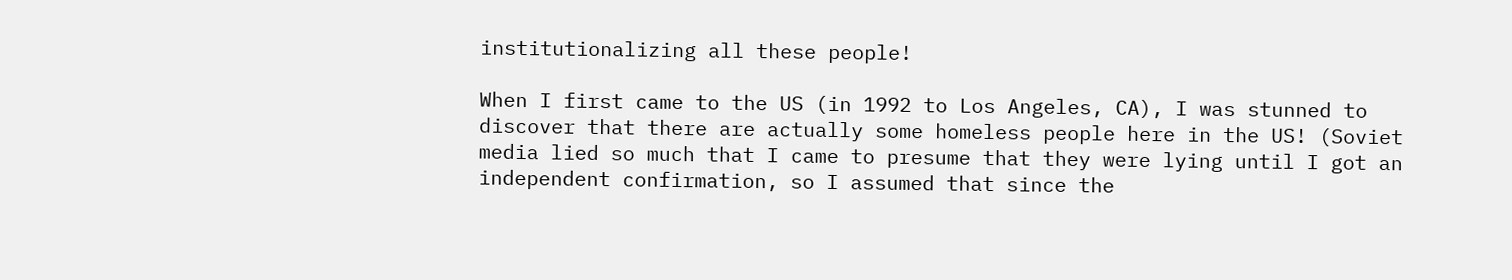institutionalizing all these people!

When I first came to the US (in 1992 to Los Angeles, CA), I was stunned to discover that there are actually some homeless people here in the US! (Soviet media lied so much that I came to presume that they were lying until I got an independent confirmation, so I assumed that since the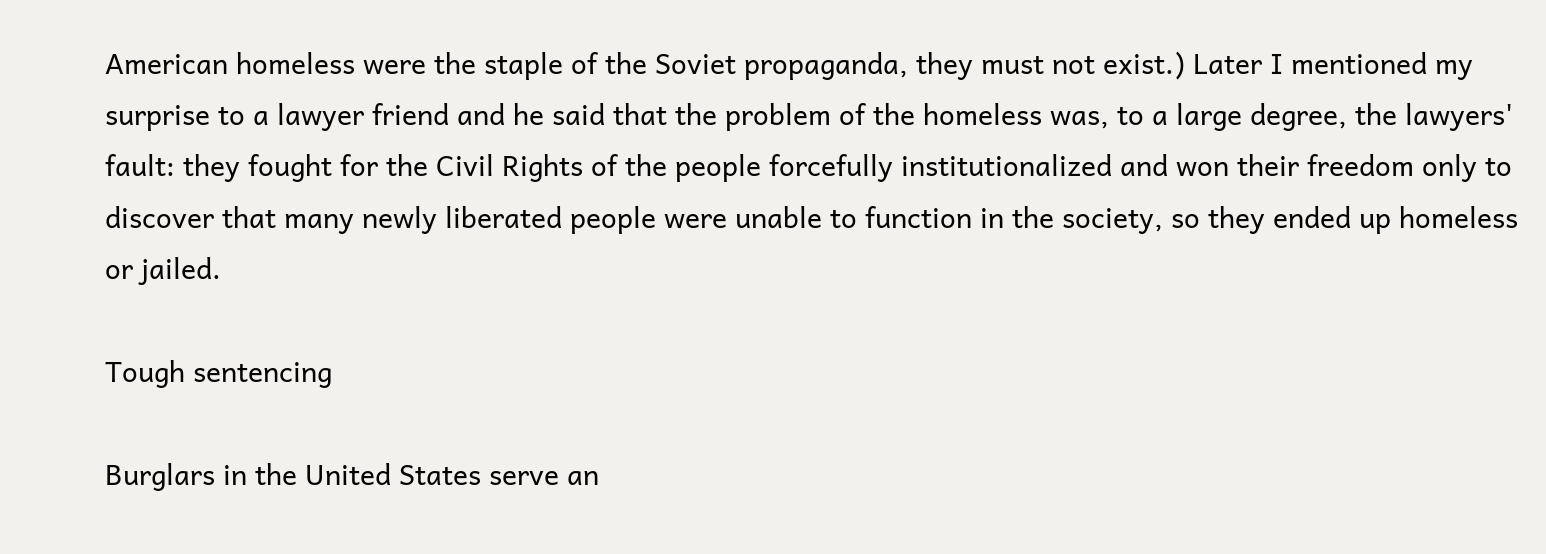American homeless were the staple of the Soviet propaganda, they must not exist.) Later I mentioned my surprise to a lawyer friend and he said that the problem of the homeless was, to a large degree, the lawyers' fault: they fought for the Civil Rights of the people forcefully institutionalized and won their freedom only to discover that many newly liberated people were unable to function in the society, so they ended up homeless or jailed.

Tough sentencing

Burglars in the United States serve an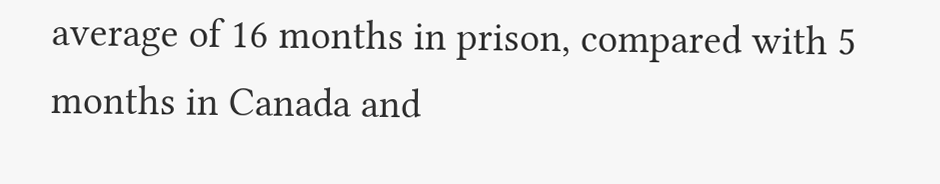average of 16 months in prison, compared with 5 months in Canada and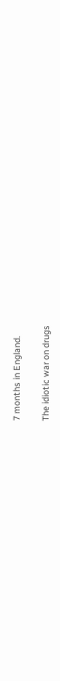7 months in England.

The idiotic war on drugs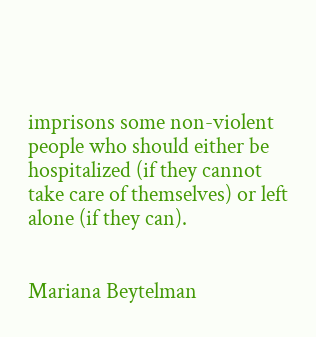imprisons some non-violent people who should either be hospitalized (if they cannot take care of themselves) or left alone (if they can).


Mariana Beytelman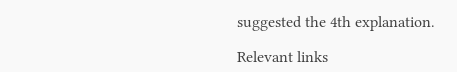suggested the 4th explanation.

Relevant links